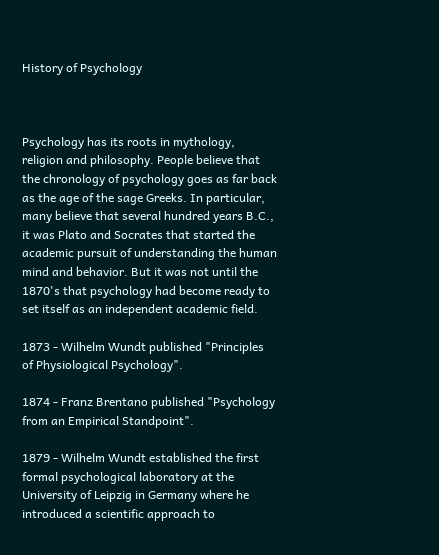History of Psychology



Psychology has its roots in mythology, religion and philosophy. People believe that the chronology of psychology goes as far back as the age of the sage Greeks. In particular, many believe that several hundred years B.C., it was Plato and Socrates that started the academic pursuit of understanding the human mind and behavior. But it was not until the 1870's that psychology had become ready to set itself as an independent academic field.

1873 - Wilhelm Wundt published "Principles of Physiological Psychology".

1874 - Franz Brentano published "Psychology from an Empirical Standpoint".

1879 - Wilhelm Wundt established the first formal psychological laboratory at the University of Leipzig in Germany where he introduced a scientific approach to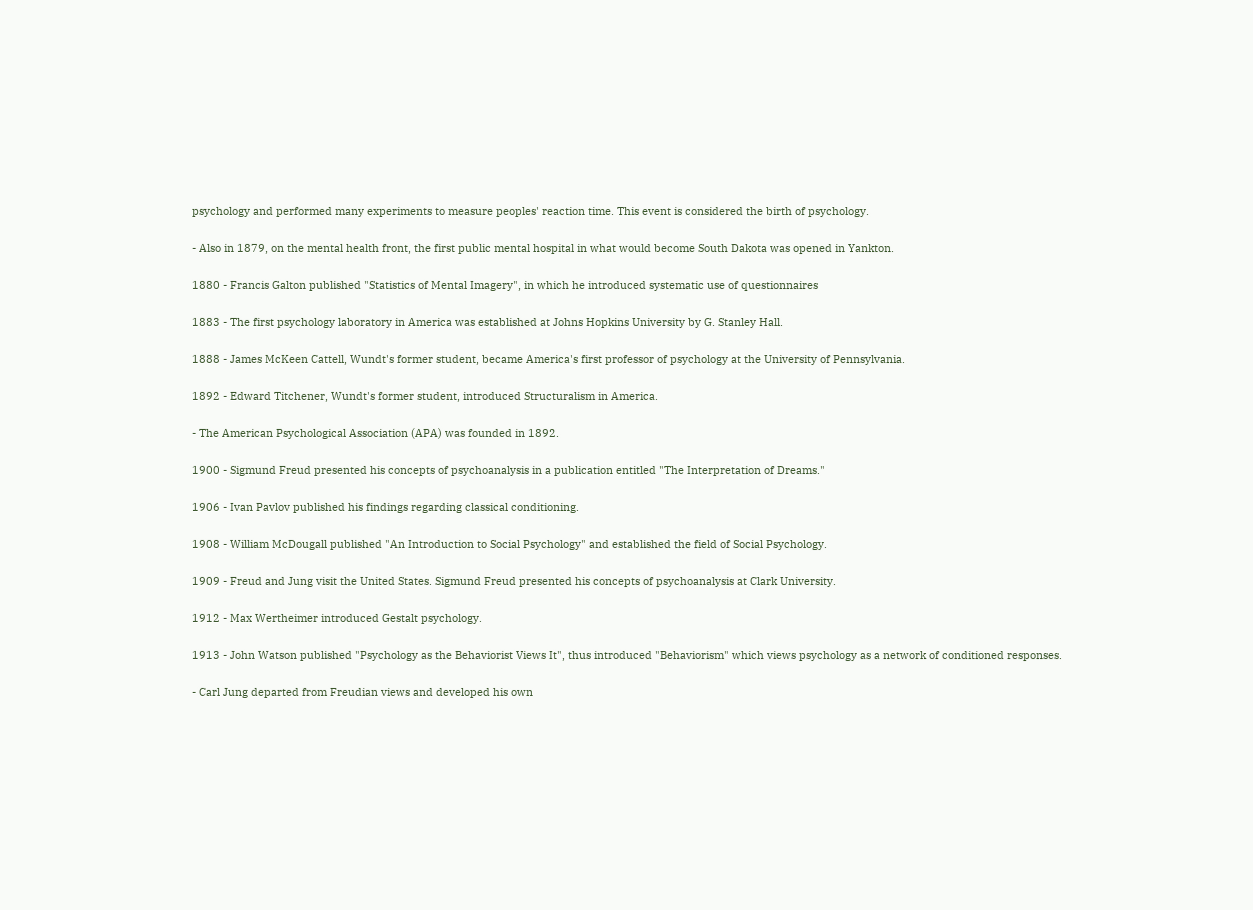psychology and performed many experiments to measure peoples' reaction time. This event is considered the birth of psychology.

- Also in 1879, on the mental health front, the first public mental hospital in what would become South Dakota was opened in Yankton.

1880 - Francis Galton published "Statistics of Mental Imagery", in which he introduced systematic use of questionnaires

1883 - The first psychology laboratory in America was established at Johns Hopkins University by G. Stanley Hall.

1888 - James McKeen Cattell, Wundt's former student, became America's first professor of psychology at the University of Pennsylvania.

1892 - Edward Titchener, Wundt's former student, introduced Structuralism in America.

- The American Psychological Association (APA) was founded in 1892.

1900 - Sigmund Freud presented his concepts of psychoanalysis in a publication entitled "The Interpretation of Dreams."

1906 - Ivan Pavlov published his findings regarding classical conditioning.

1908 - William McDougall published "An Introduction to Social Psychology" and established the field of Social Psychology.

1909 - Freud and Jung visit the United States. Sigmund Freud presented his concepts of psychoanalysis at Clark University.

1912 - Max Wertheimer introduced Gestalt psychology.

1913 - John Watson published "Psychology as the Behaviorist Views It", thus introduced "Behaviorism" which views psychology as a network of conditioned responses.

- Carl Jung departed from Freudian views and developed his own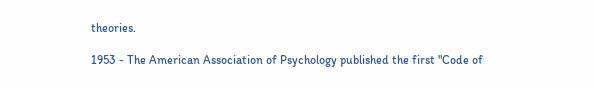theories.

1953 - The American Association of Psychology published the first "Code of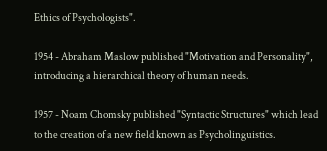Ethics of Psychologists".

1954 - Abraham Maslow published "Motivation and Personality", introducing a hierarchical theory of human needs.

1957 - Noam Chomsky published "Syntactic Structures" which lead to the creation of a new field known as Psycholinguistics.